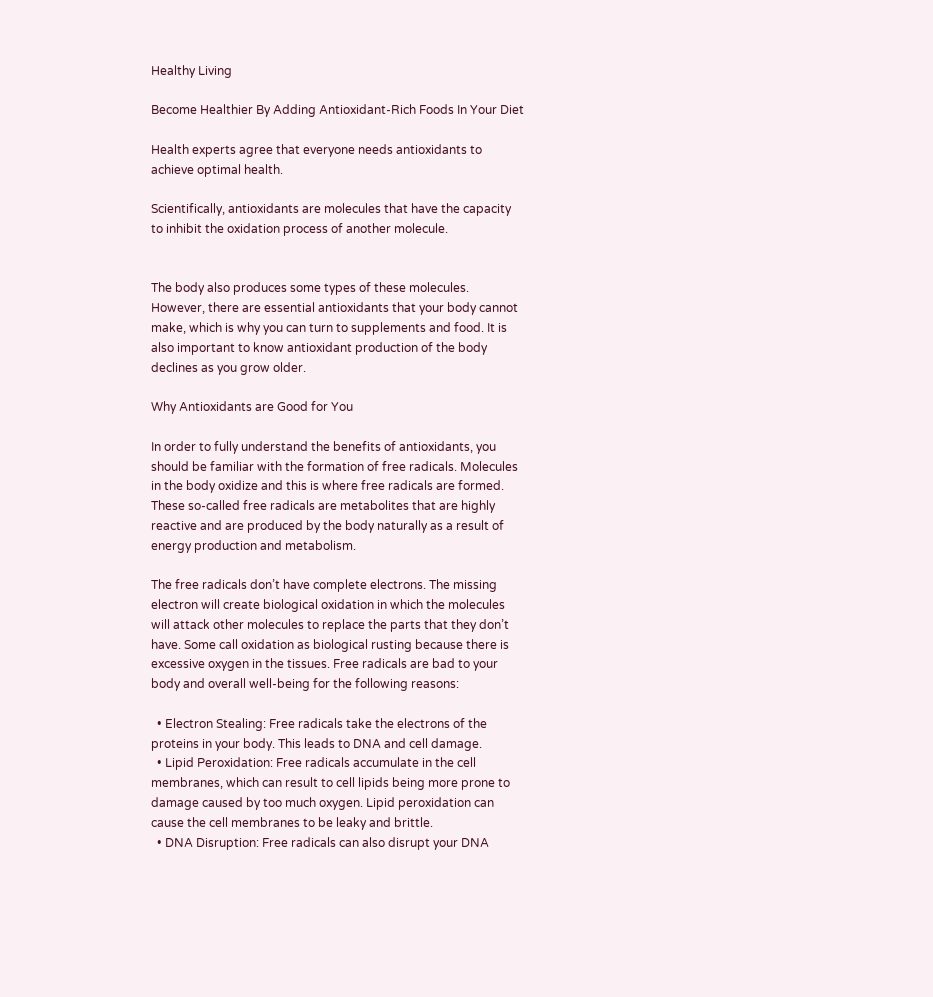Healthy Living

Become Healthier By Adding Antioxidant-Rich Foods In Your Diet

Health experts agree that everyone needs antioxidants to achieve optimal health.

Scientifically, antioxidants are molecules that have the capacity to inhibit the oxidation process of another molecule.


The body also produces some types of these molecules. However, there are essential antioxidants that your body cannot make, which is why you can turn to supplements and food. It is also important to know antioxidant production of the body declines as you grow older.

Why Antioxidants are Good for You

In order to fully understand the benefits of antioxidants, you should be familiar with the formation of free radicals. Molecules in the body oxidize and this is where free radicals are formed. These so-called free radicals are metabolites that are highly reactive and are produced by the body naturally as a result of energy production and metabolism.

The free radicals don’t have complete electrons. The missing electron will create biological oxidation in which the molecules will attack other molecules to replace the parts that they don’t have. Some call oxidation as biological rusting because there is excessive oxygen in the tissues. Free radicals are bad to your body and overall well-being for the following reasons:

  • Electron Stealing: Free radicals take the electrons of the proteins in your body. This leads to DNA and cell damage.
  • Lipid Peroxidation: Free radicals accumulate in the cell membranes, which can result to cell lipids being more prone to damage caused by too much oxygen. Lipid peroxidation can cause the cell membranes to be leaky and brittle.
  • DNA Disruption: Free radicals can also disrupt your DNA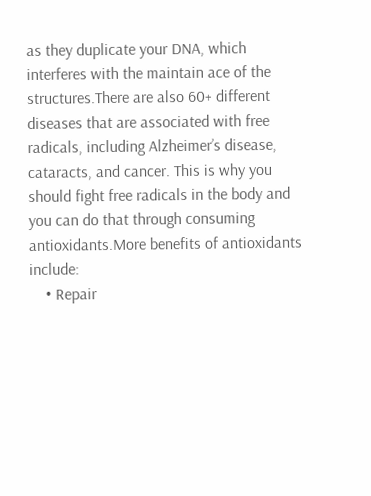as they duplicate your DNA, which interferes with the maintain ace of the structures.There are also 60+ different diseases that are associated with free radicals, including Alzheimer’s disease, cataracts, and cancer. This is why you should fight free radicals in the body and you can do that through consuming antioxidants.More benefits of antioxidants include:
    • Repair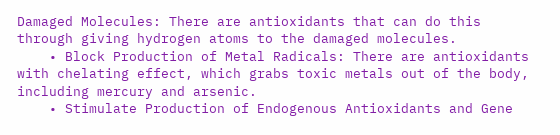Damaged Molecules: There are antioxidants that can do this through giving hydrogen atoms to the damaged molecules.
    • Block Production of Metal Radicals: There are antioxidants with chelating effect, which grabs toxic metals out of the body, including mercury and arsenic.
    • Stimulate Production of Endogenous Antioxidants and Gene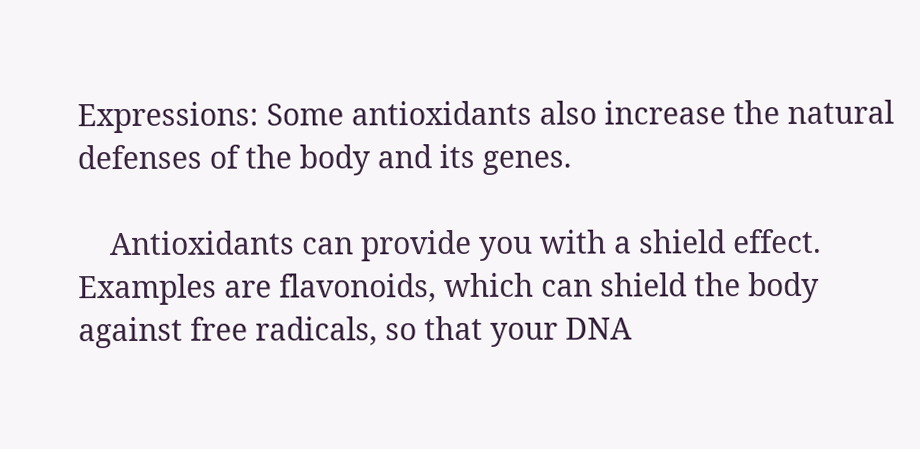Expressions: Some antioxidants also increase the natural defenses of the body and its genes.

    Antioxidants can provide you with a shield effect. Examples are flavonoids, which can shield the body against free radicals, so that your DNA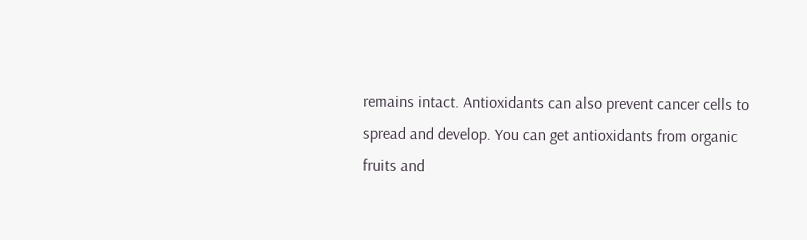remains intact. Antioxidants can also prevent cancer cells to spread and develop. You can get antioxidants from organic fruits and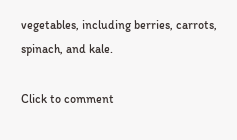vegetables, including berries, carrots, spinach, and kale.

Click to comment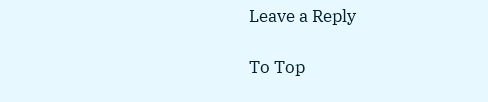Leave a Reply

To Top